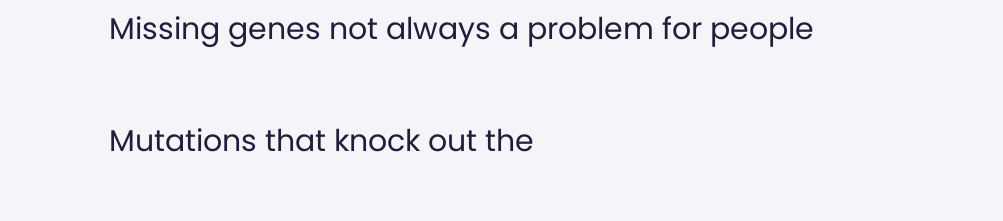Missing genes not always a problem for people

Mutations that knock out the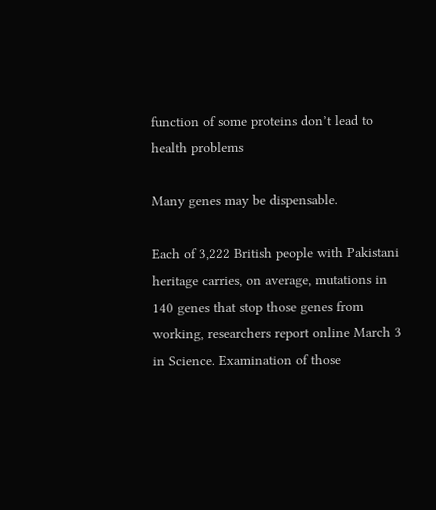function of some proteins don’t lead to health problems

Many genes may be dispensable.

Each of 3,222 British people with Pakistani heritage carries, on average, mutations in 140 genes that stop those genes from working, researchers report online March 3 in Science. Examination of those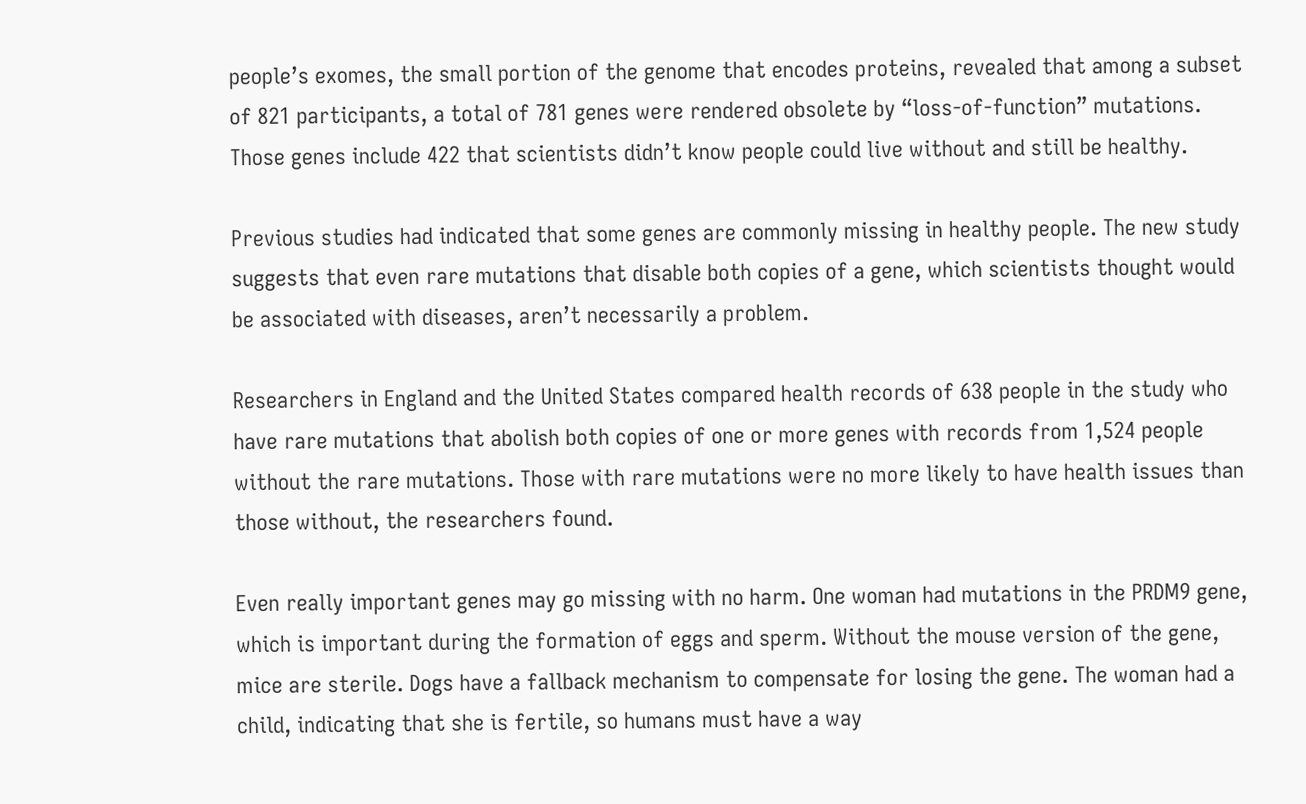people’s exomes, the small portion of the genome that encodes proteins, revealed that among a subset of 821 participants, a total of 781 genes were rendered obsolete by “loss-of-function” mutations. Those genes include 422 that scientists didn’t know people could live without and still be healthy.

Previous studies had indicated that some genes are commonly missing in healthy people. The new study suggests that even rare mutations that disable both copies of a gene, which scientists thought would be associated with diseases, aren’t necessarily a problem.

Researchers in England and the United States compared health records of 638 people in the study who have rare mutations that abolish both copies of one or more genes with records from 1,524 people without the rare mutations. Those with rare mutations were no more likely to have health issues than those without, the researchers found.

Even really important genes may go missing with no harm. One woman had mutations in the PRDM9 gene, which is important during the formation of eggs and sperm. Without the mouse version of the gene, mice are sterile. Dogs have a fallback mechanism to compensate for losing the gene. The woman had a child, indicating that she is fertile, so humans must have a way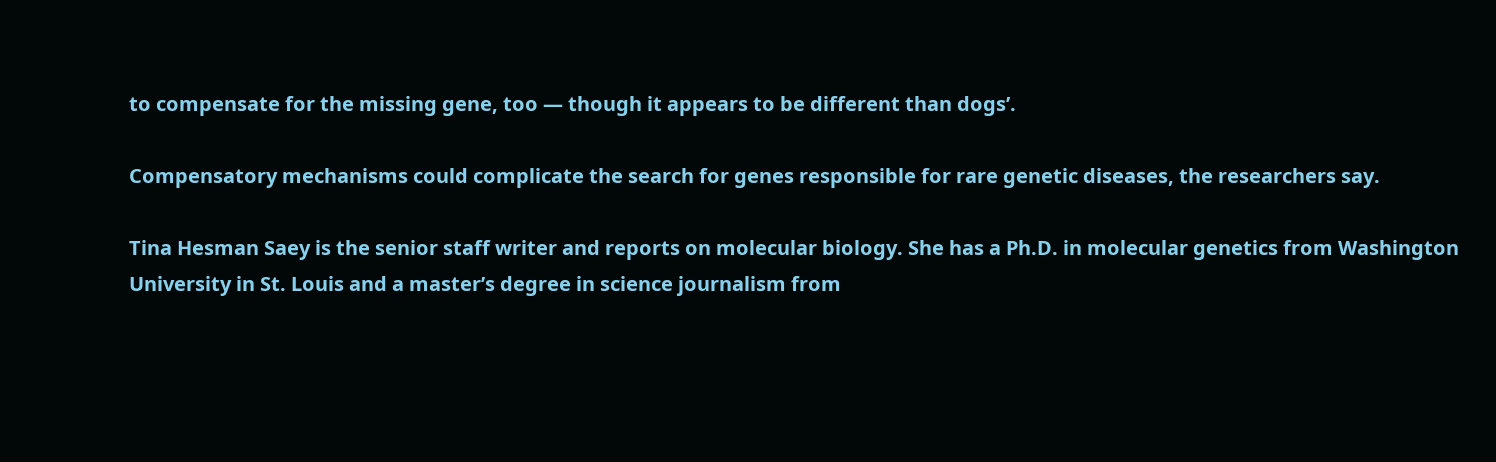to compensate for the missing gene, too — though it appears to be different than dogs’.

Compensatory mechanisms could complicate the search for genes responsible for rare genetic diseases, the researchers say.

Tina Hesman Saey is the senior staff writer and reports on molecular biology. She has a Ph.D. in molecular genetics from Washington University in St. Louis and a master’s degree in science journalism from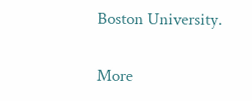Boston University.

More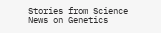Stories from Science News on Genetics